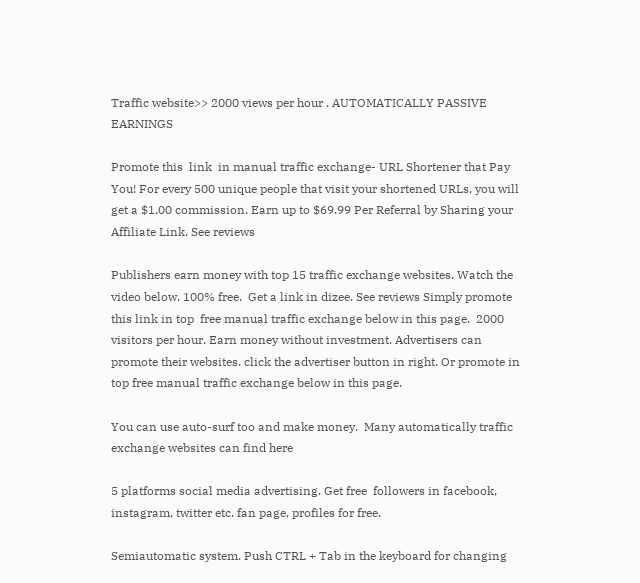Traffic website>> 2000 views per hour . AUTOMATICALLY PASSIVE EARNINGS

Promote this  link  in manual traffic exchange- URL Shortener that Pay You! For every 500 unique people that visit your shortened URLs, you will get a $1.00 commission. Earn up to $69.99 Per Referral by Sharing your Affiliate Link. See reviews

Publishers earn money with top 15 traffic exchange websites. Watch the video below. 100% free.  Get a link in dizee. See reviews Simply promote this link in top  free manual traffic exchange below in this page.  2000 visitors per hour. Earn money without investment. Advertisers can promote their websites. click the advertiser button in right. Or promote in top free manual traffic exchange below in this page.

You can use auto-surf too and make money.  Many automatically traffic exchange websites can find here

5 platforms social media advertising. Get free  followers in facebook, instagram, twitter etc. fan page, profiles for free.

Semiautomatic system. Push CTRL + Tab in the keyboard for changing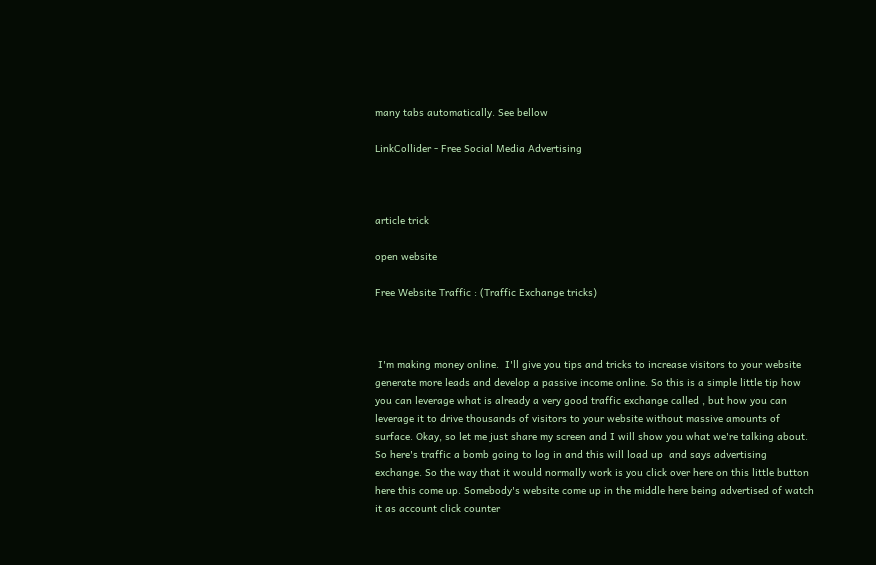many tabs automatically. See bellow

LinkCollider - Free Social Media Advertising



article trick

open website

Free Website Traffic : (Traffic Exchange tricks)



 I'm making money online.  I'll give you tips and tricks to increase visitors to your website generate more leads and develop a passive income online. So this is a simple little tip how you can leverage what is already a very good traffic exchange called , but how you can leverage it to drive thousands of visitors to your website without massive amounts of surface. Okay, so let me just share my screen and I will show you what we're talking about. So here's traffic a bomb going to log in and this will load up  and says advertising exchange. So the way that it would normally work is you click over here on this little button here this come up. Somebody's website come up in the middle here being advertised of watch it as account click counter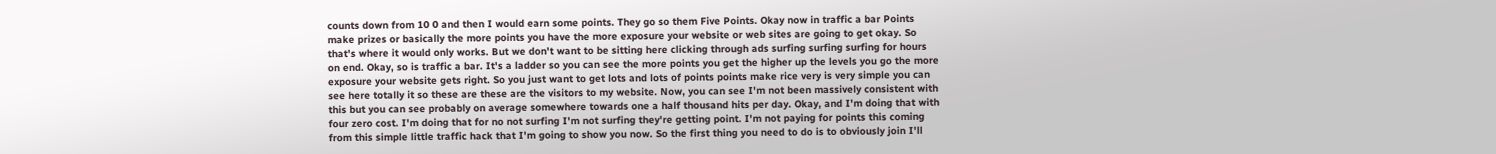counts down from 10 0 and then I would earn some points. They go so them Five Points. Okay now in traffic a bar Points make prizes or basically the more points you have the more exposure your website or web sites are going to get okay. So that's where it would only works. But we don't want to be sitting here clicking through ads surfing surfing surfing for hours on end. Okay, so is traffic a bar. It's a ladder so you can see the more points you get the higher up the levels you go the more exposure your website gets right. So you just want to get lots and lots of points points make rice very is very simple you can see here totally it so these are these are the visitors to my website. Now, you can see I'm not been massively consistent with this but you can see probably on average somewhere towards one a half thousand hits per day. Okay, and I'm doing that with four zero cost. I'm doing that for no not surfing I'm not surfing they're getting point. I'm not paying for points this coming from this simple little traffic hack that I'm going to show you now. So the first thing you need to do is to obviously join I'll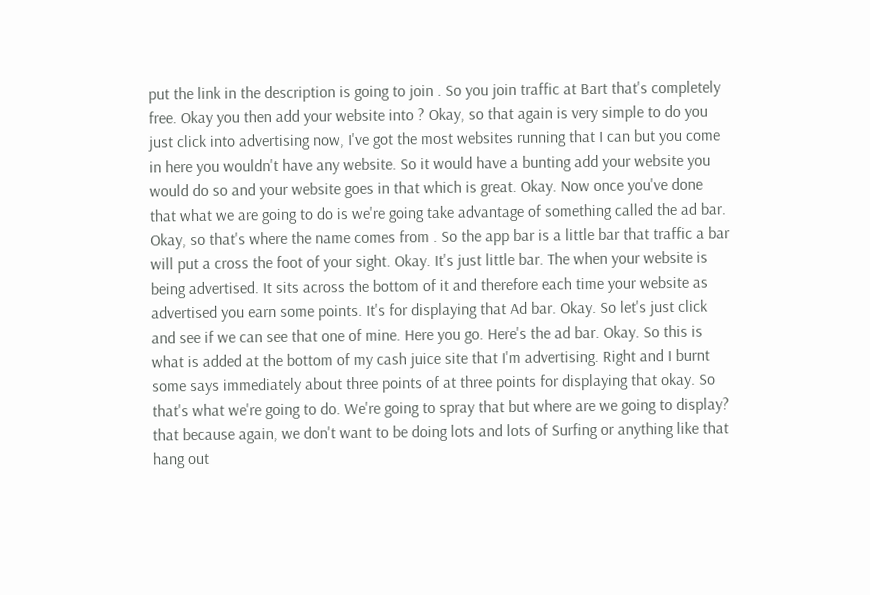put the link in the description is going to join . So you join traffic at Bart that's completely free. Okay you then add your website into ? Okay, so that again is very simple to do you just click into advertising now, I've got the most websites running that I can but you come in here you wouldn't have any website. So it would have a bunting add your website you would do so and your website goes in that which is great. Okay. Now once you've done that what we are going to do is we're going take advantage of something called the ad bar. Okay, so that's where the name comes from . So the app bar is a little bar that traffic a bar will put a cross the foot of your sight. Okay. It's just little bar. The when your website is being advertised. It sits across the bottom of it and therefore each time your website as advertised you earn some points. It's for displaying that Ad bar. Okay. So let's just click and see if we can see that one of mine. Here you go. Here's the ad bar. Okay. So this is what is added at the bottom of my cash juice site that I'm advertising. Right and I burnt some says immediately about three points of at three points for displaying that okay. So that's what we're going to do. We're going to spray that but where are we going to display? that because again, we don't want to be doing lots and lots of Surfing or anything like that hang out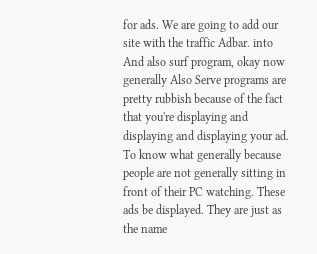for ads. We are going to add our site with the traffic Adbar. into And also surf program, okay now generally Also Serve programs are pretty rubbish because of the fact that you're displaying and displaying and displaying your ad. To know what generally because people are not generally sitting in front of their PC watching. These ads be displayed. They are just as the name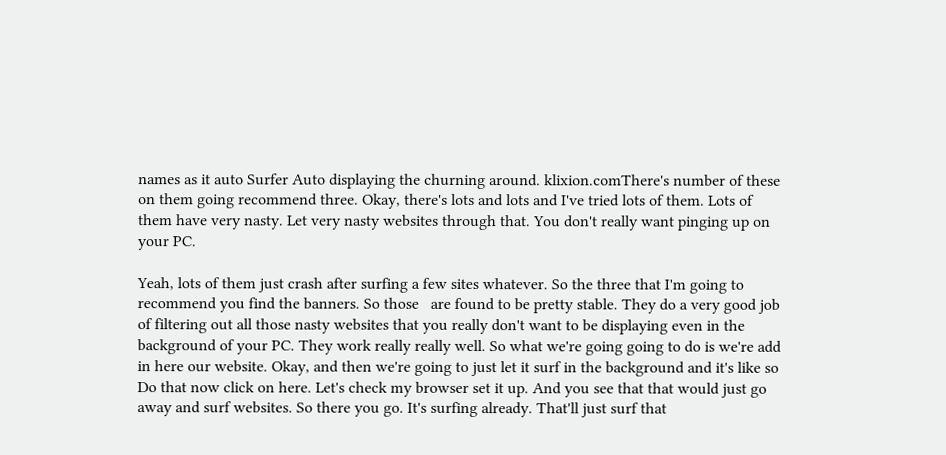names as it auto Surfer Auto displaying the churning around. klixion.comThere's number of these on them going recommend three. Okay, there's lots and lots and I've tried lots of them. Lots of them have very nasty. Let very nasty websites through that. You don't really want pinging up on your PC.

Yeah, lots of them just crash after surfing a few sites whatever. So the three that I'm going to recommend you find the banners. So those   are found to be pretty stable. They do a very good job of filtering out all those nasty websites that you really don't want to be displaying even in the background of your PC. They work really really well. So what we're going going to do is we're add in here our website. Okay, and then we're going to just let it surf in the background and it's like so Do that now click on here. Let's check my browser set it up. And you see that that would just go away and surf websites. So there you go. It's surfing already. That'll just surf that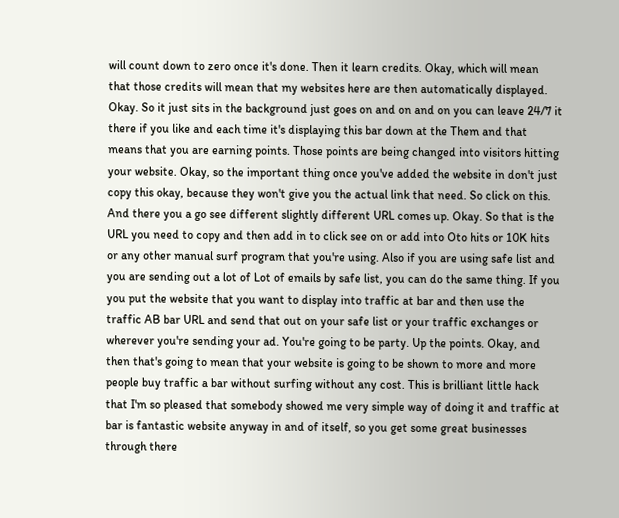will count down to zero once it's done. Then it learn credits. Okay, which will mean that those credits will mean that my websites here are then automatically displayed. Okay. So it just sits in the background just goes on and on and on you can leave 24/7 it there if you like and each time it's displaying this bar down at the Them and that means that you are earning points. Those points are being changed into visitors hitting your website. Okay, so the important thing once you've added the website in don't just copy this okay, because they won't give you the actual link that need. So click on this. And there you a go see different slightly different URL comes up. Okay. So that is the URL you need to copy and then add in to click see on or add into Oto hits or 10K hits or any other manual surf program that you're using. Also if you are using safe list and you are sending out a lot of Lot of emails by safe list, you can do the same thing. If you you put the website that you want to display into traffic at bar and then use the traffic AB bar URL and send that out on your safe list or your traffic exchanges or wherever you're sending your ad. You're going to be party. Up the points. Okay, and then that's going to mean that your website is going to be shown to more and more people buy traffic a bar without surfing without any cost. This is brilliant little hack that I'm so pleased that somebody showed me very simple way of doing it and traffic at bar is fantastic website anyway in and of itself, so you get some great businesses through there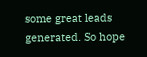some great leads generated. So hope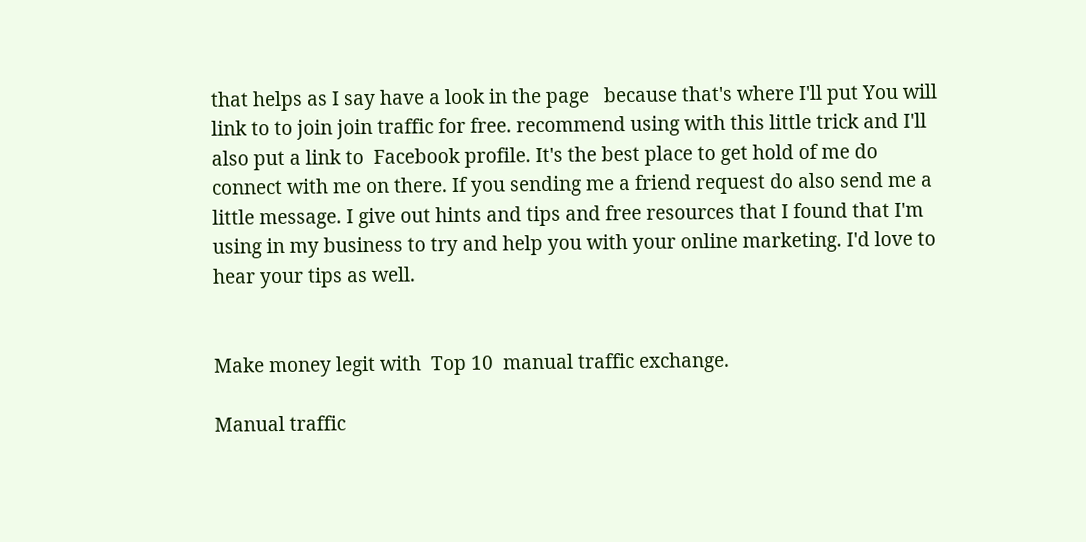that helps as I say have a look in the page   because that's where I'll put You will link to to join join traffic for free. recommend using with this little trick and I'll also put a link to  Facebook profile. It's the best place to get hold of me do connect with me on there. If you sending me a friend request do also send me a little message. I give out hints and tips and free resources that I found that I'm using in my business to try and help you with your online marketing. I'd love to hear your tips as well.


Make money legit with  Top 10  manual traffic exchange.

Manual traffic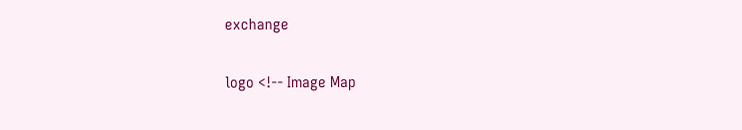exchange


logo <!-- Image Map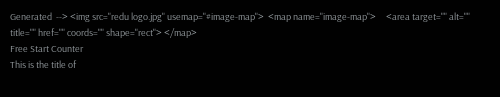Generated  --> <img src="redu logo.jpg" usemap="#image-map">  <map name="image-map">     <area target="" alt="" title="" href="" coords="" shape="rect"> </map>
Free Start Counter
This is the title of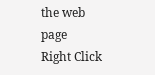the web page
Right Click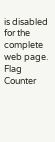is disabled for the complete web page.
Flag Counter